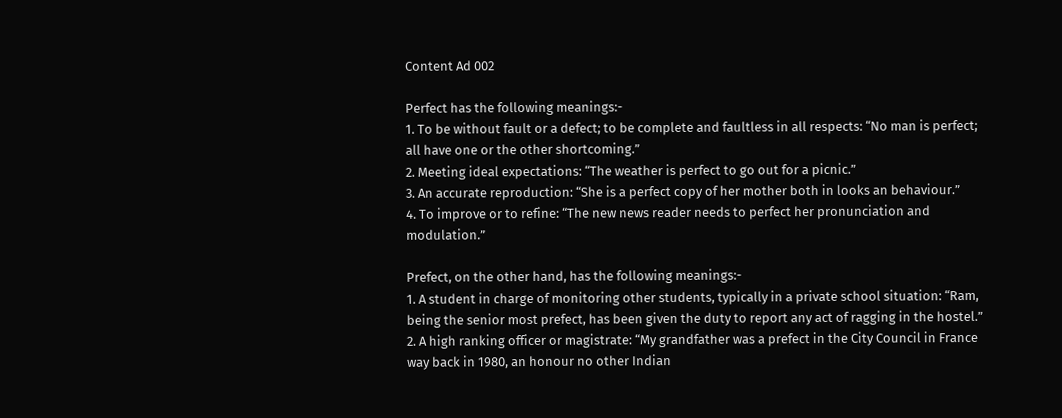Content Ad 002

Perfect has the following meanings:-
1. To be without fault or a defect; to be complete and faultless in all respects: “No man is perfect; all have one or the other shortcoming.”
2. Meeting ideal expectations: “The weather is perfect to go out for a picnic.”
3. An accurate reproduction: “She is a perfect copy of her mother both in looks an behaviour.”
4. To improve or to refine: “The new news reader needs to perfect her pronunciation and modulation.”

Prefect, on the other hand, has the following meanings:-
1. A student in charge of monitoring other students, typically in a private school situation: “Ram, being the senior most prefect, has been given the duty to report any act of ragging in the hostel.”
2. A high ranking officer or magistrate: “My grandfather was a prefect in the City Council in France way back in 1980, an honour no other Indian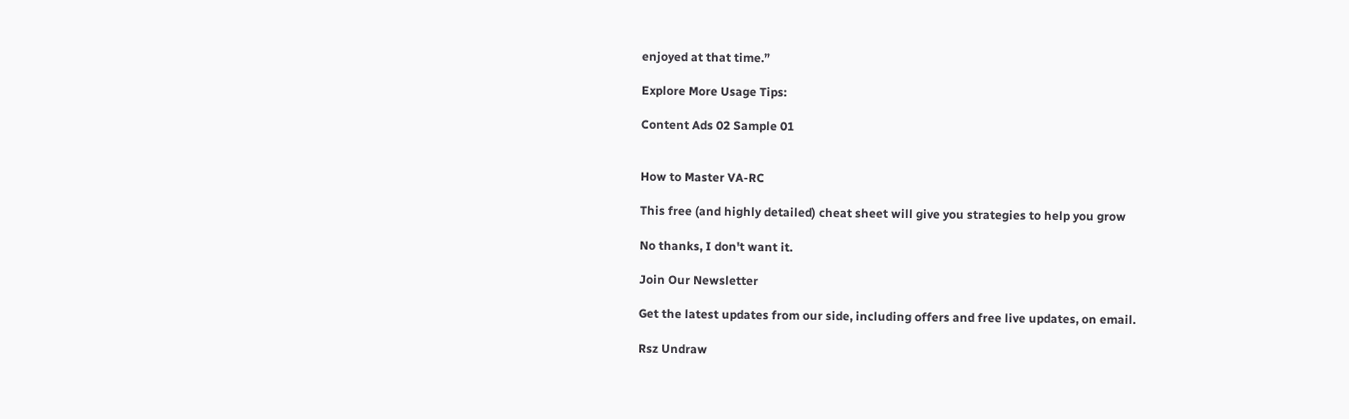enjoyed at that time.”

Explore More Usage Tips:

Content Ads 02 Sample 01


How to Master VA-RC

This free (and highly detailed) cheat sheet will give you strategies to help you grow

No thanks, I don't want it.

Join Our Newsletter

Get the latest updates from our side, including offers and free live updates, on email.

Rsz Undraw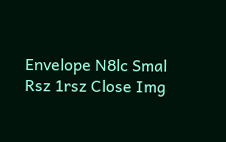Envelope N8lc Smal
Rsz 1rsz Close Img